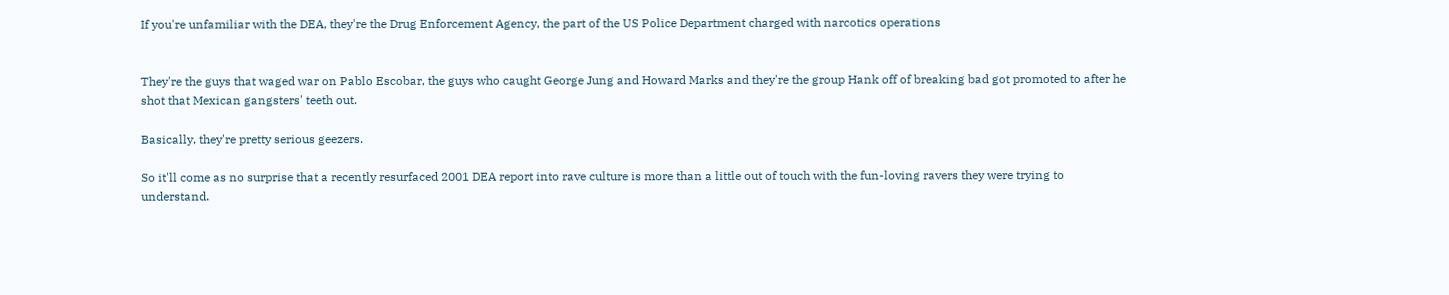If you're unfamiliar with the DEA, they're the Drug Enforcement Agency, the part of the US Police Department charged with narcotics operations


They're the guys that waged war on Pablo Escobar, the guys who caught George Jung and Howard Marks and they're the group Hank off of breaking bad got promoted to after he shot that Mexican gangsters' teeth out.

Basically, they're pretty serious geezers.

So it'll come as no surprise that a recently resurfaced 2001 DEA report into rave culture is more than a little out of touch with the fun-loving ravers they were trying to understand.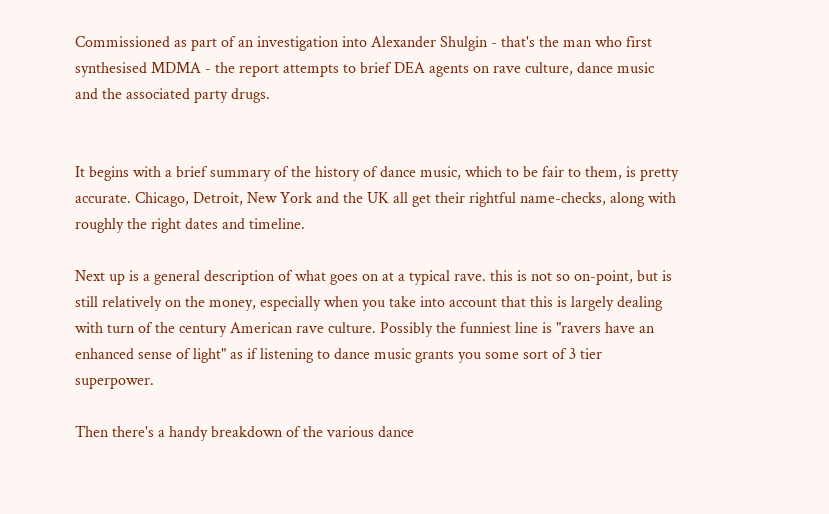Commissioned as part of an investigation into Alexander Shulgin - that's the man who first synthesised MDMA - the report attempts to brief DEA agents on rave culture, dance music and the associated party drugs.


It begins with a brief summary of the history of dance music, which to be fair to them, is pretty accurate. Chicago, Detroit, New York and the UK all get their rightful name-checks, along with roughly the right dates and timeline.

Next up is a general description of what goes on at a typical rave. this is not so on-point, but is still relatively on the money, especially when you take into account that this is largely dealing with turn of the century American rave culture. Possibly the funniest line is "ravers have an enhanced sense of light" as if listening to dance music grants you some sort of 3 tier superpower.

Then there's a handy breakdown of the various dance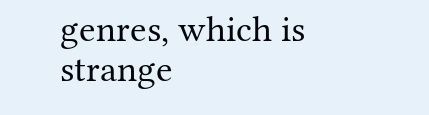genres, which is strange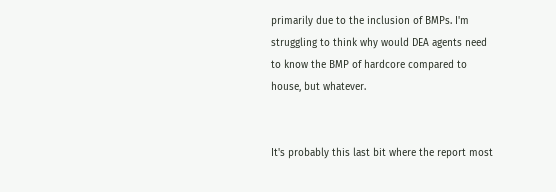primarily due to the inclusion of BMPs. I'm struggling to think why would DEA agents need to know the BMP of hardcore compared to house, but whatever.


It's probably this last bit where the report most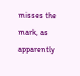misses the mark, as apparently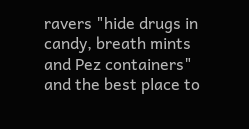ravers "hide drugs in candy, breath mints and Pez containers" and the best place to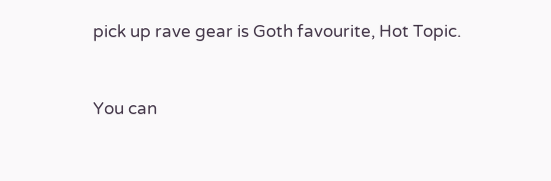pick up rave gear is Goth favourite, Hot Topic.


You can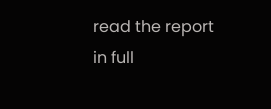read the report in full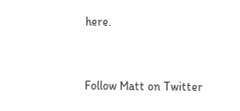here.


Follow Matt on Twitter